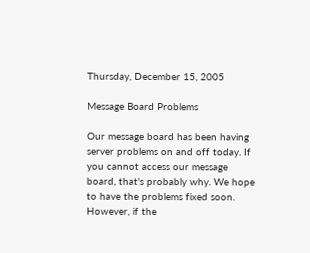Thursday, December 15, 2005

Message Board Problems

Our message board has been having server problems on and off today. If you cannot access our message board, that's probably why. We hope to have the problems fixed soon. However, if the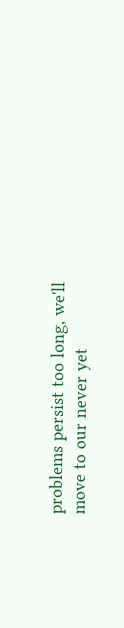problems persist too long, we'll move to our never yet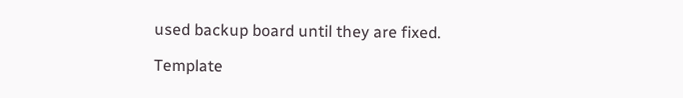used backup board until they are fixed.

Template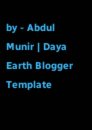by - Abdul Munir | Daya Earth Blogger Template